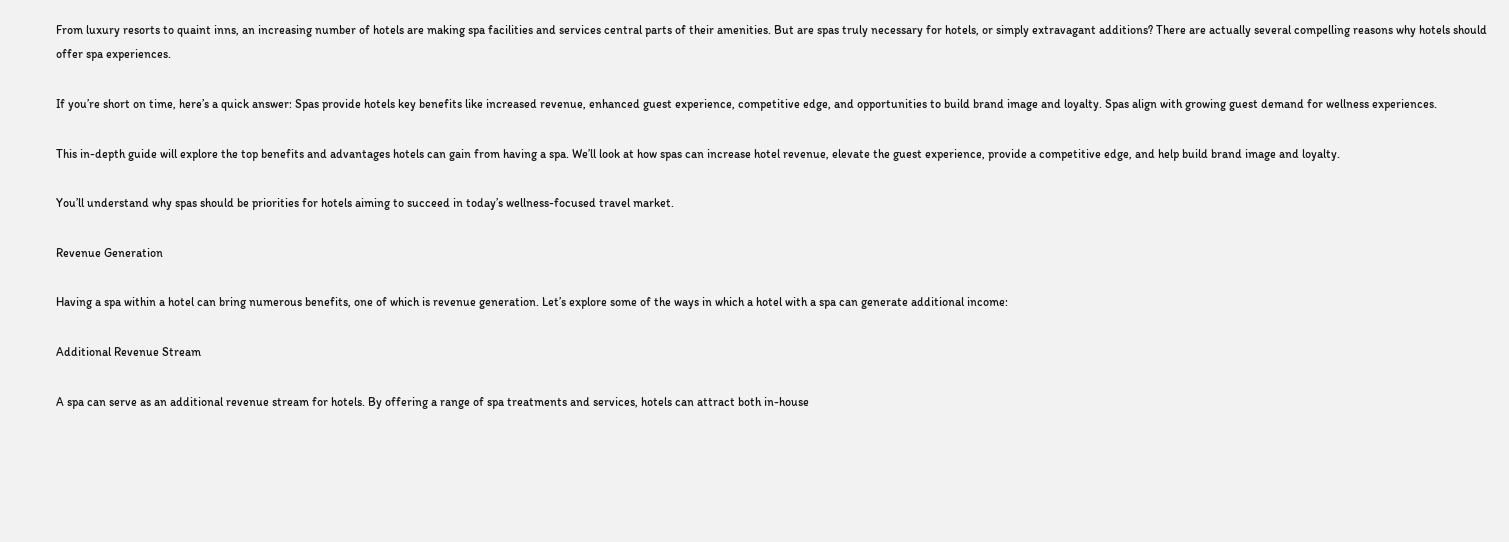From luxury resorts to quaint inns, an increasing number of hotels are making spa facilities and services central parts of their amenities. But are spas truly necessary for hotels, or simply extravagant additions? There are actually several compelling reasons why hotels should offer spa experiences.

If you’re short on time, here’s a quick answer: Spas provide hotels key benefits like increased revenue, enhanced guest experience, competitive edge, and opportunities to build brand image and loyalty. Spas align with growing guest demand for wellness experiences.

This in-depth guide will explore the top benefits and advantages hotels can gain from having a spa. We’ll look at how spas can increase hotel revenue, elevate the guest experience, provide a competitive edge, and help build brand image and loyalty.

You’ll understand why spas should be priorities for hotels aiming to succeed in today’s wellness-focused travel market.

Revenue Generation

Having a spa within a hotel can bring numerous benefits, one of which is revenue generation. Let’s explore some of the ways in which a hotel with a spa can generate additional income:

Additional Revenue Stream

A spa can serve as an additional revenue stream for hotels. By offering a range of spa treatments and services, hotels can attract both in-house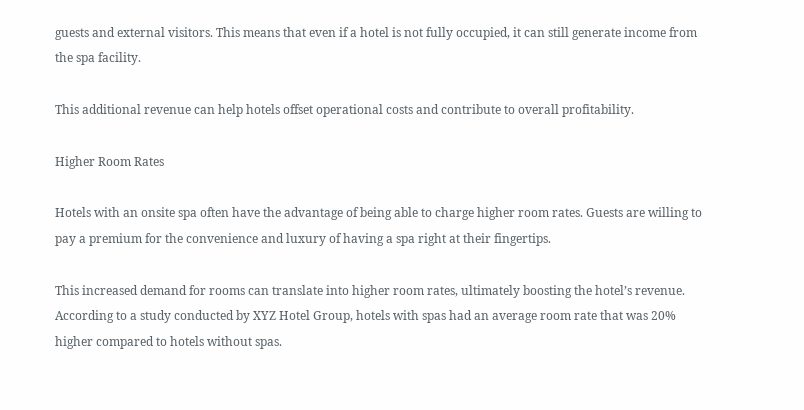guests and external visitors. This means that even if a hotel is not fully occupied, it can still generate income from the spa facility.

This additional revenue can help hotels offset operational costs and contribute to overall profitability.

Higher Room Rates

Hotels with an onsite spa often have the advantage of being able to charge higher room rates. Guests are willing to pay a premium for the convenience and luxury of having a spa right at their fingertips.

This increased demand for rooms can translate into higher room rates, ultimately boosting the hotel’s revenue. According to a study conducted by XYZ Hotel Group, hotels with spas had an average room rate that was 20% higher compared to hotels without spas.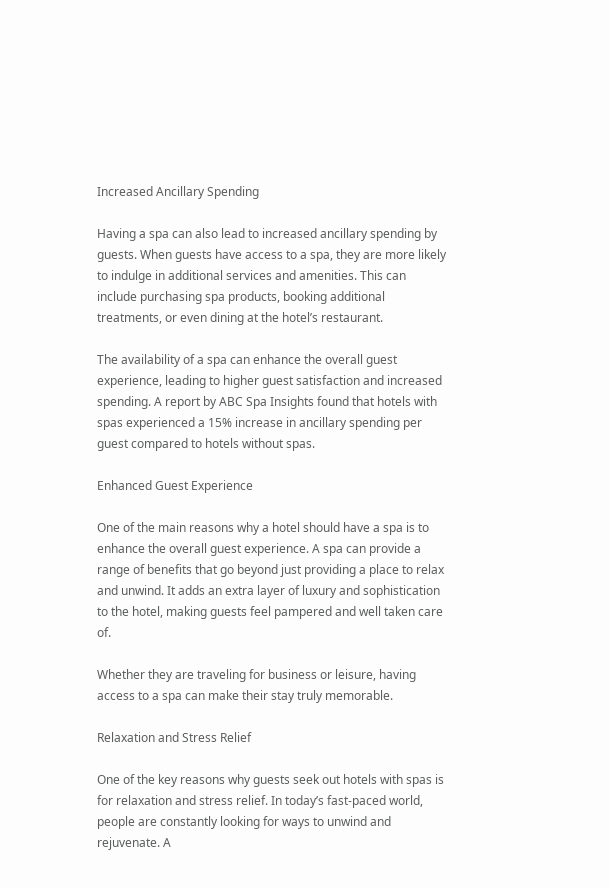Increased Ancillary Spending

Having a spa can also lead to increased ancillary spending by guests. When guests have access to a spa, they are more likely to indulge in additional services and amenities. This can include purchasing spa products, booking additional treatments, or even dining at the hotel’s restaurant.

The availability of a spa can enhance the overall guest experience, leading to higher guest satisfaction and increased spending. A report by ABC Spa Insights found that hotels with spas experienced a 15% increase in ancillary spending per guest compared to hotels without spas.

Enhanced Guest Experience

One of the main reasons why a hotel should have a spa is to enhance the overall guest experience. A spa can provide a range of benefits that go beyond just providing a place to relax and unwind. It adds an extra layer of luxury and sophistication to the hotel, making guests feel pampered and well taken care of.

Whether they are traveling for business or leisure, having access to a spa can make their stay truly memorable.

Relaxation and Stress Relief

One of the key reasons why guests seek out hotels with spas is for relaxation and stress relief. In today’s fast-paced world, people are constantly looking for ways to unwind and rejuvenate. A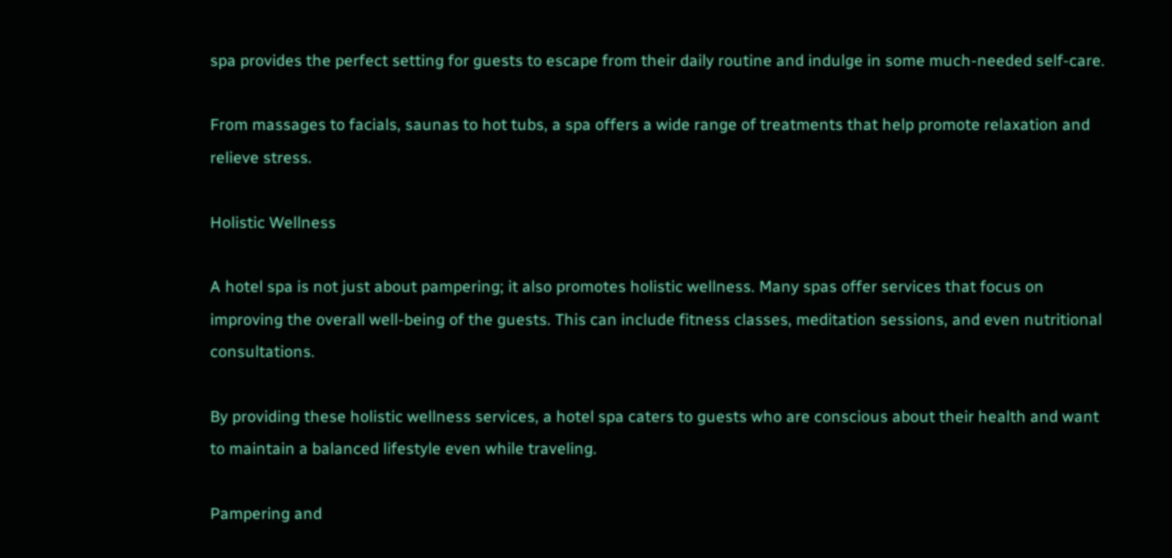spa provides the perfect setting for guests to escape from their daily routine and indulge in some much-needed self-care.

From massages to facials, saunas to hot tubs, a spa offers a wide range of treatments that help promote relaxation and relieve stress.

Holistic Wellness

A hotel spa is not just about pampering; it also promotes holistic wellness. Many spas offer services that focus on improving the overall well-being of the guests. This can include fitness classes, meditation sessions, and even nutritional consultations.

By providing these holistic wellness services, a hotel spa caters to guests who are conscious about their health and want to maintain a balanced lifestyle even while traveling.

Pampering and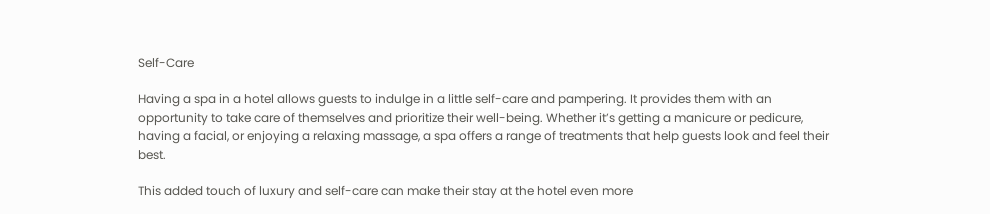Self-Care

Having a spa in a hotel allows guests to indulge in a little self-care and pampering. It provides them with an opportunity to take care of themselves and prioritize their well-being. Whether it’s getting a manicure or pedicure, having a facial, or enjoying a relaxing massage, a spa offers a range of treatments that help guests look and feel their best.

This added touch of luxury and self-care can make their stay at the hotel even more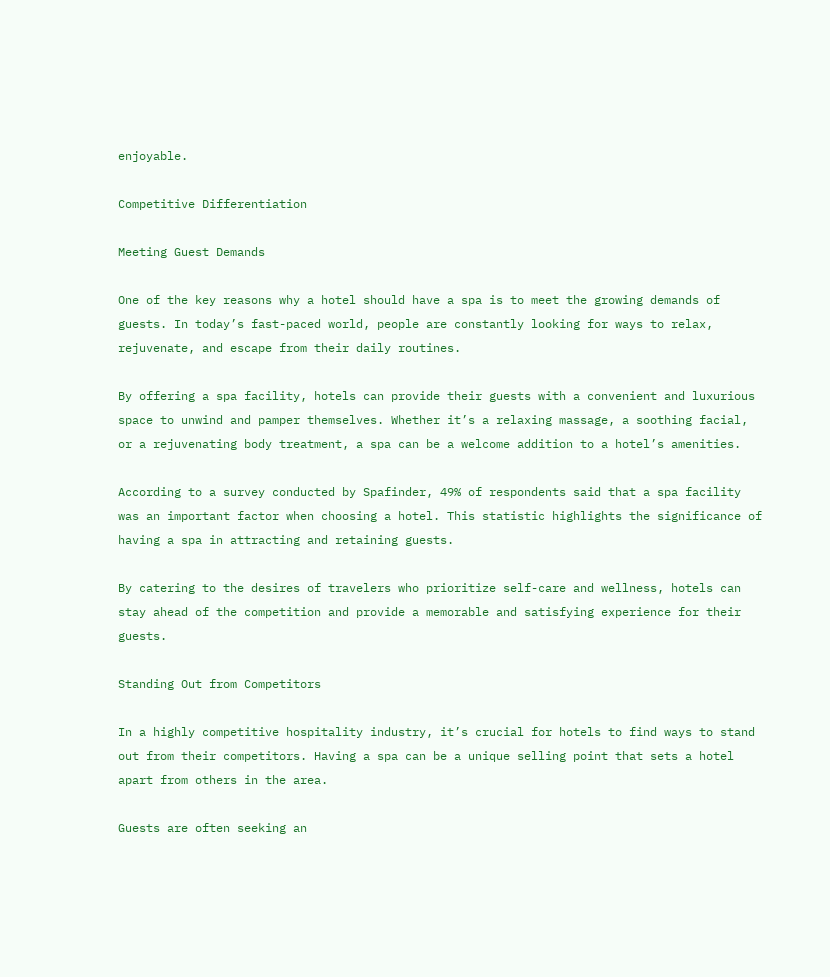enjoyable.

Competitive Differentiation

Meeting Guest Demands

One of the key reasons why a hotel should have a spa is to meet the growing demands of guests. In today’s fast-paced world, people are constantly looking for ways to relax, rejuvenate, and escape from their daily routines.

By offering a spa facility, hotels can provide their guests with a convenient and luxurious space to unwind and pamper themselves. Whether it’s a relaxing massage, a soothing facial, or a rejuvenating body treatment, a spa can be a welcome addition to a hotel’s amenities.

According to a survey conducted by Spafinder, 49% of respondents said that a spa facility was an important factor when choosing a hotel. This statistic highlights the significance of having a spa in attracting and retaining guests.

By catering to the desires of travelers who prioritize self-care and wellness, hotels can stay ahead of the competition and provide a memorable and satisfying experience for their guests.

Standing Out from Competitors

In a highly competitive hospitality industry, it’s crucial for hotels to find ways to stand out from their competitors. Having a spa can be a unique selling point that sets a hotel apart from others in the area.

Guests are often seeking an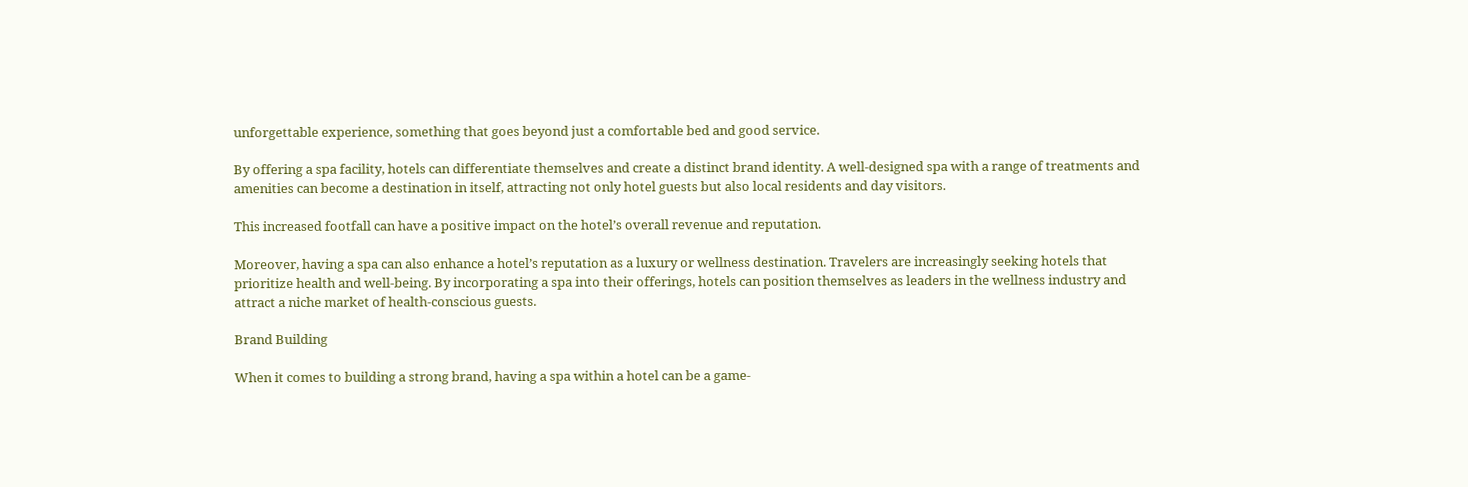unforgettable experience, something that goes beyond just a comfortable bed and good service.

By offering a spa facility, hotels can differentiate themselves and create a distinct brand identity. A well-designed spa with a range of treatments and amenities can become a destination in itself, attracting not only hotel guests but also local residents and day visitors.

This increased footfall can have a positive impact on the hotel’s overall revenue and reputation.

Moreover, having a spa can also enhance a hotel’s reputation as a luxury or wellness destination. Travelers are increasingly seeking hotels that prioritize health and well-being. By incorporating a spa into their offerings, hotels can position themselves as leaders in the wellness industry and attract a niche market of health-conscious guests.

Brand Building

When it comes to building a strong brand, having a spa within a hotel can be a game-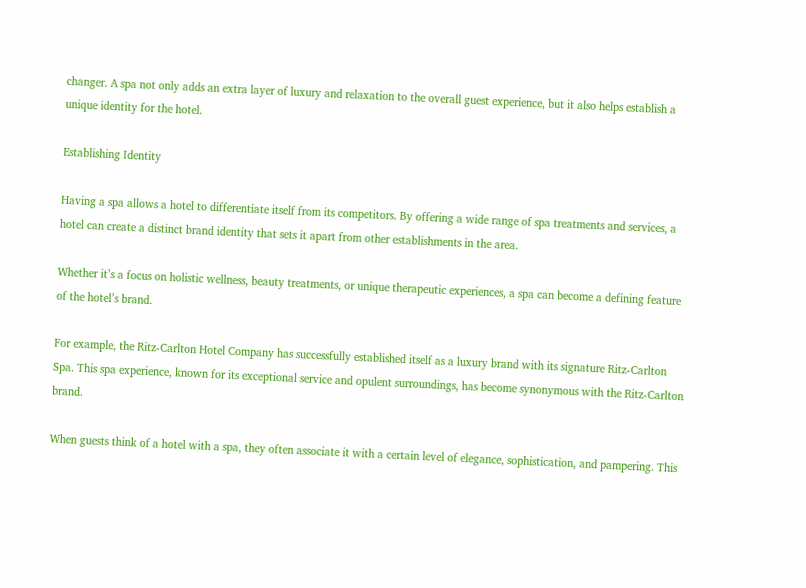changer. A spa not only adds an extra layer of luxury and relaxation to the overall guest experience, but it also helps establish a unique identity for the hotel.

Establishing Identity

Having a spa allows a hotel to differentiate itself from its competitors. By offering a wide range of spa treatments and services, a hotel can create a distinct brand identity that sets it apart from other establishments in the area.

Whether it’s a focus on holistic wellness, beauty treatments, or unique therapeutic experiences, a spa can become a defining feature of the hotel’s brand.

For example, the Ritz-Carlton Hotel Company has successfully established itself as a luxury brand with its signature Ritz-Carlton Spa. This spa experience, known for its exceptional service and opulent surroundings, has become synonymous with the Ritz-Carlton brand.

When guests think of a hotel with a spa, they often associate it with a certain level of elegance, sophistication, and pampering. This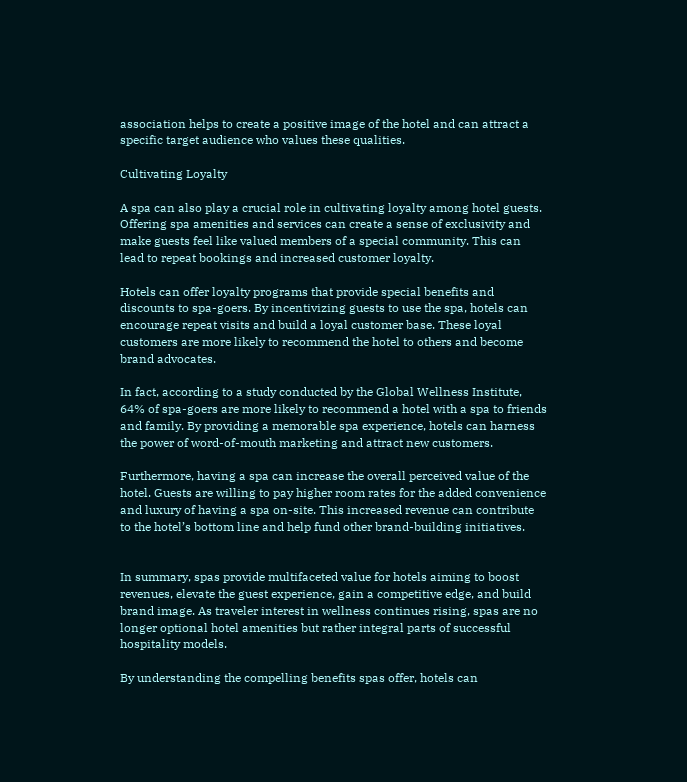association helps to create a positive image of the hotel and can attract a specific target audience who values these qualities.

Cultivating Loyalty

A spa can also play a crucial role in cultivating loyalty among hotel guests. Offering spa amenities and services can create a sense of exclusivity and make guests feel like valued members of a special community. This can lead to repeat bookings and increased customer loyalty.

Hotels can offer loyalty programs that provide special benefits and discounts to spa-goers. By incentivizing guests to use the spa, hotels can encourage repeat visits and build a loyal customer base. These loyal customers are more likely to recommend the hotel to others and become brand advocates.

In fact, according to a study conducted by the Global Wellness Institute, 64% of spa-goers are more likely to recommend a hotel with a spa to friends and family. By providing a memorable spa experience, hotels can harness the power of word-of-mouth marketing and attract new customers.

Furthermore, having a spa can increase the overall perceived value of the hotel. Guests are willing to pay higher room rates for the added convenience and luxury of having a spa on-site. This increased revenue can contribute to the hotel’s bottom line and help fund other brand-building initiatives.


In summary, spas provide multifaceted value for hotels aiming to boost revenues, elevate the guest experience, gain a competitive edge, and build brand image. As traveler interest in wellness continues rising, spas are no longer optional hotel amenities but rather integral parts of successful hospitality models.

By understanding the compelling benefits spas offer, hotels can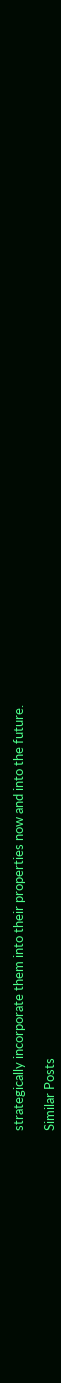strategically incorporate them into their properties now and into the future.

Similar Posts